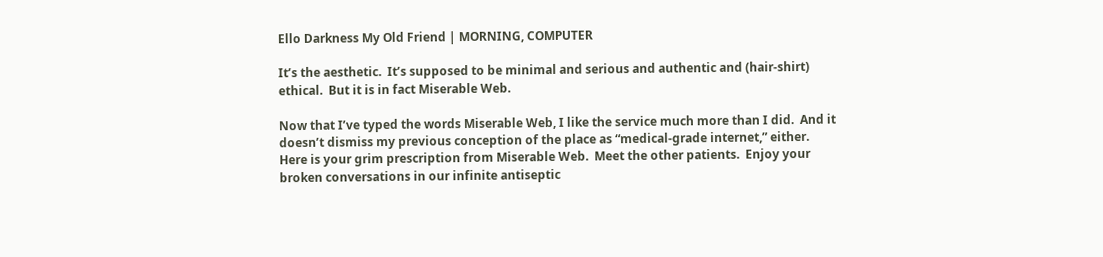Ello Darkness My Old Friend | MORNING, COMPUTER

It’s the aesthetic.  It’s supposed to be minimal and serious and authentic and (hair-shirt) ethical.  But it is in fact Miserable Web.

Now that I’ve typed the words Miserable Web, I like the service much more than I did.  And it doesn’t dismiss my previous conception of the place as “medical-grade internet,” either.  Here is your grim prescription from Miserable Web.  Meet the other patients.  Enjoy your broken conversations in our infinite antiseptic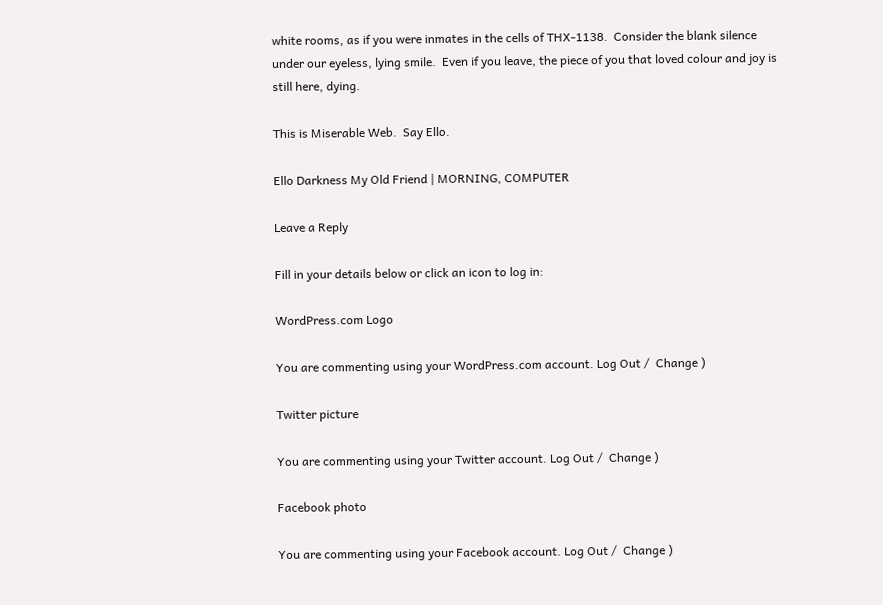white rooms, as if you were inmates in the cells of THX-1138.  Consider the blank silence under our eyeless, lying smile.  Even if you leave, the piece of you that loved colour and joy is still here, dying.

This is Miserable Web.  Say Ello.

Ello Darkness My Old Friend | MORNING, COMPUTER

Leave a Reply

Fill in your details below or click an icon to log in:

WordPress.com Logo

You are commenting using your WordPress.com account. Log Out /  Change )

Twitter picture

You are commenting using your Twitter account. Log Out /  Change )

Facebook photo

You are commenting using your Facebook account. Log Out /  Change )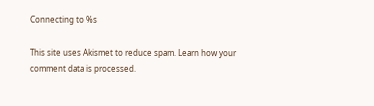Connecting to %s

This site uses Akismet to reduce spam. Learn how your comment data is processed.